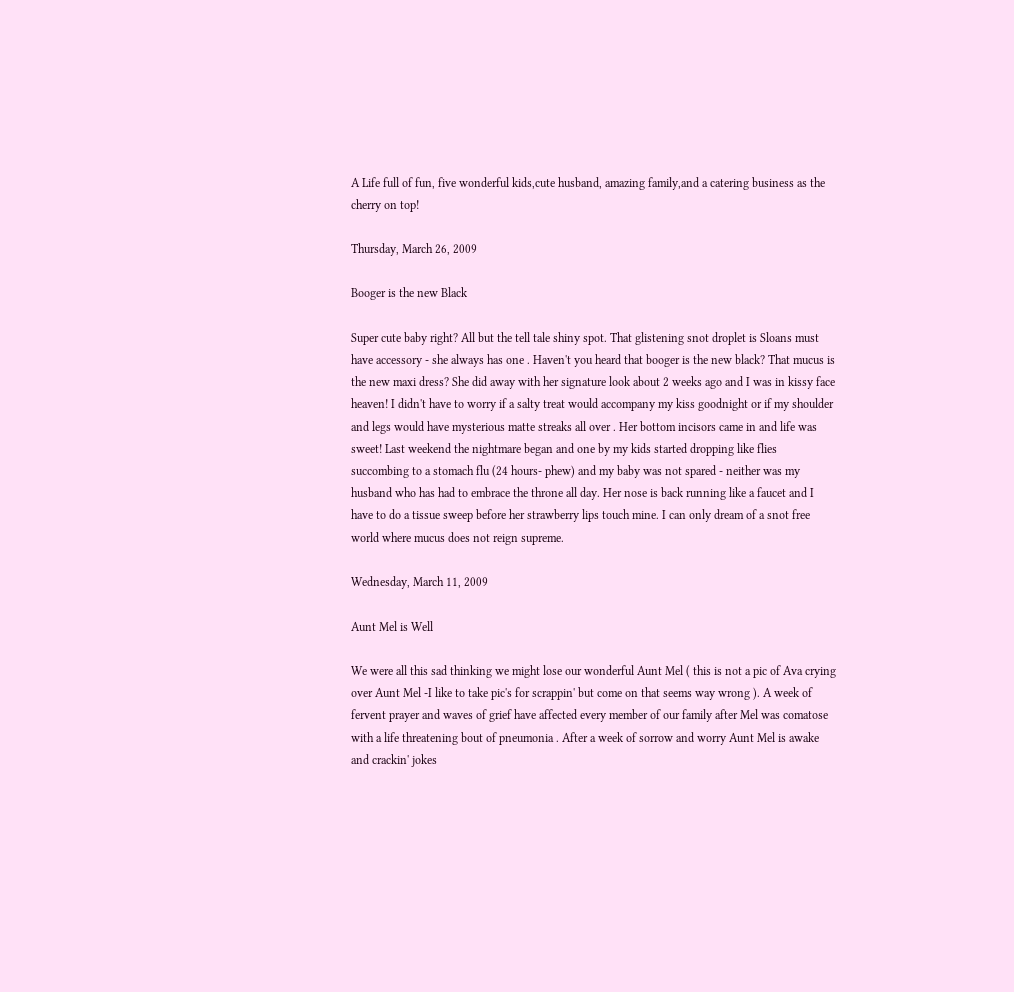A Life full of fun, five wonderful kids,cute husband, amazing family,and a catering business as the cherry on top!

Thursday, March 26, 2009

Booger is the new Black

Super cute baby right? All but the tell tale shiny spot. That glistening snot droplet is Sloans must have accessory - she always has one . Haven't you heard that booger is the new black? That mucus is the new maxi dress? She did away with her signature look about 2 weeks ago and I was in kissy face heaven! I didn't have to worry if a salty treat would accompany my kiss goodnight or if my shoulder and legs would have mysterious matte streaks all over . Her bottom incisors came in and life was sweet! Last weekend the nightmare began and one by my kids started dropping like flies succombing to a stomach flu (24 hours- phew) and my baby was not spared - neither was my husband who has had to embrace the throne all day. Her nose is back running like a faucet and I have to do a tissue sweep before her strawberry lips touch mine. I can only dream of a snot free world where mucus does not reign supreme.

Wednesday, March 11, 2009

Aunt Mel is Well

We were all this sad thinking we might lose our wonderful Aunt Mel ( this is not a pic of Ava crying over Aunt Mel -I like to take pic's for scrappin' but come on that seems way wrong ). A week of fervent prayer and waves of grief have affected every member of our family after Mel was comatose with a life threatening bout of pneumonia . After a week of sorrow and worry Aunt Mel is awake and crackin' jokes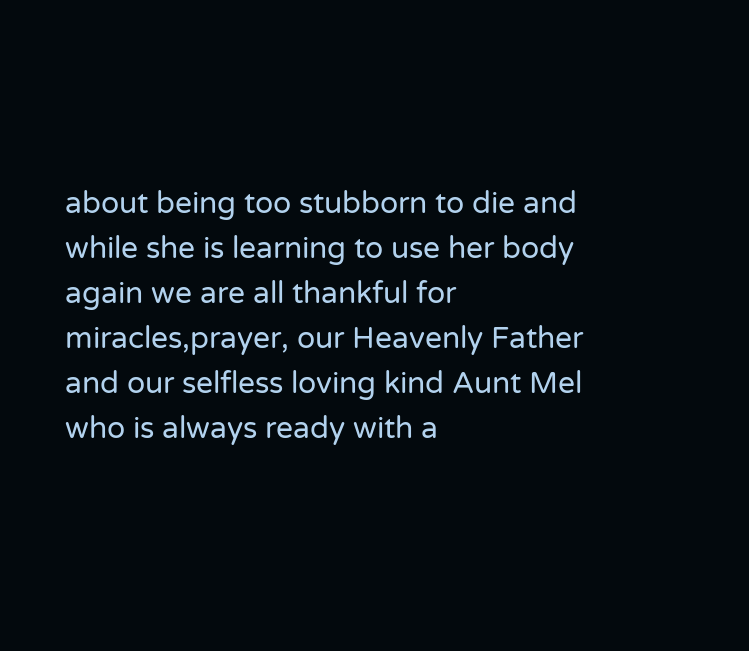about being too stubborn to die and while she is learning to use her body again we are all thankful for miracles,prayer, our Heavenly Father and our selfless loving kind Aunt Mel who is always ready with a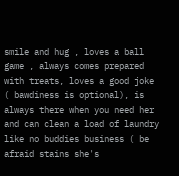smile and hug , loves a ball game , always comes prepared with treats, loves a good joke ( bawdiness is optional), is always there when you need her and can clean a load of laundry like no buddies business ( be afraid stains she's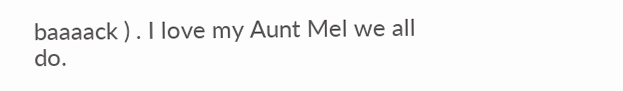baaaack ) . I love my Aunt Mel we all do.